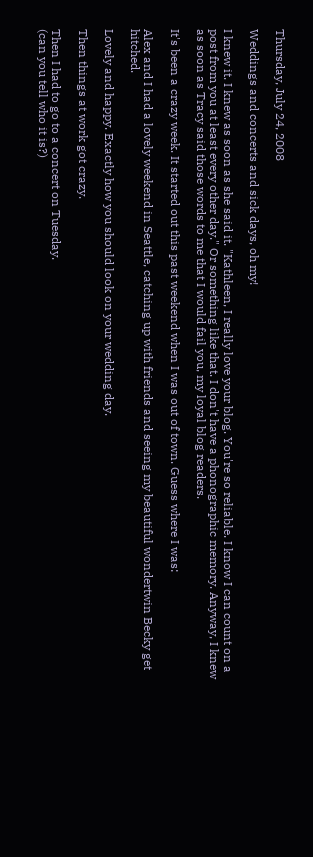Thursday, July 24, 2008

Weddings and concerts and sick days, oh my!

I knew it. I knew as soon as she said it. "Kathleen, I really love your blog. You're so reliable. I know I can count on a post from you at least every other day." Or something like that. I don't have a phonographic memory. Anyway, I knew as soon as Tracy said those words to me that I would fail you, my loyal blog readers.

It's been a crazy week. It started out this past weekend when I was out of town. Guess where I was:

Alex and I had a lovely weekend in Seattle, catching up with friends and seeing my beautiful wondertwin Becky get hitched.

Lovely and happy. Exactly how you should look on your wedding day.

Then things at work got crazy.

Then I had to go to a concert on Tuesday.
(can you tell who it is?)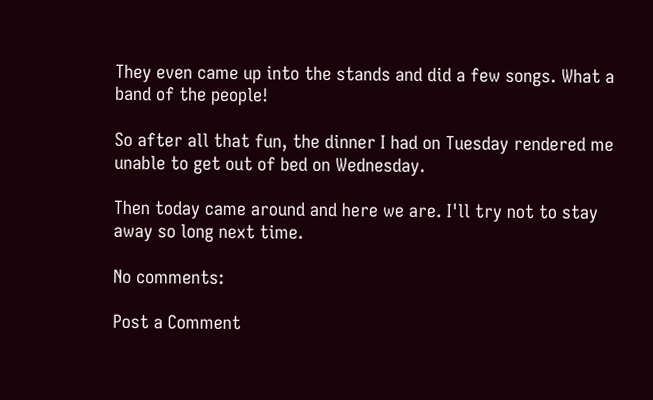They even came up into the stands and did a few songs. What a band of the people!

So after all that fun, the dinner I had on Tuesday rendered me unable to get out of bed on Wednesday.

Then today came around and here we are. I'll try not to stay away so long next time.

No comments:

Post a Comment